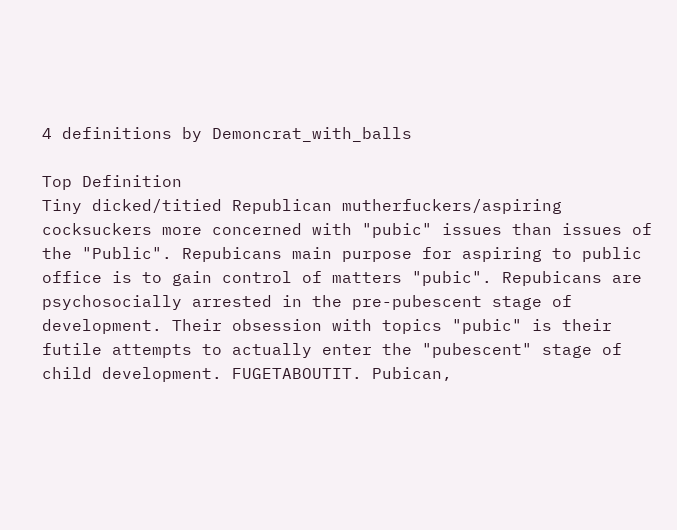4 definitions by Demoncrat_with_balls

Top Definition
Tiny dicked/titied Republican mutherfuckers/aspiring cocksuckers more concerned with "pubic" issues than issues of the "Public". Repubicans main purpose for aspiring to public office is to gain control of matters "pubic". Repubicans are psychosocially arrested in the pre-pubescent stage of development. Their obsession with topics "pubic" is their futile attempts to actually enter the "pubescent" stage of child development. FUGETABOUTIT. Pubican,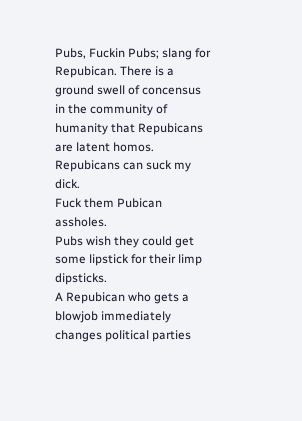Pubs, Fuckin Pubs; slang for Repubican. There is a ground swell of concensus in the community of humanity that Repubicans are latent homos.
Repubicans can suck my dick.
Fuck them Pubican assholes.
Pubs wish they could get some lipstick for their limp dipsticks.
A Repubican who gets a blowjob immediately changes political parties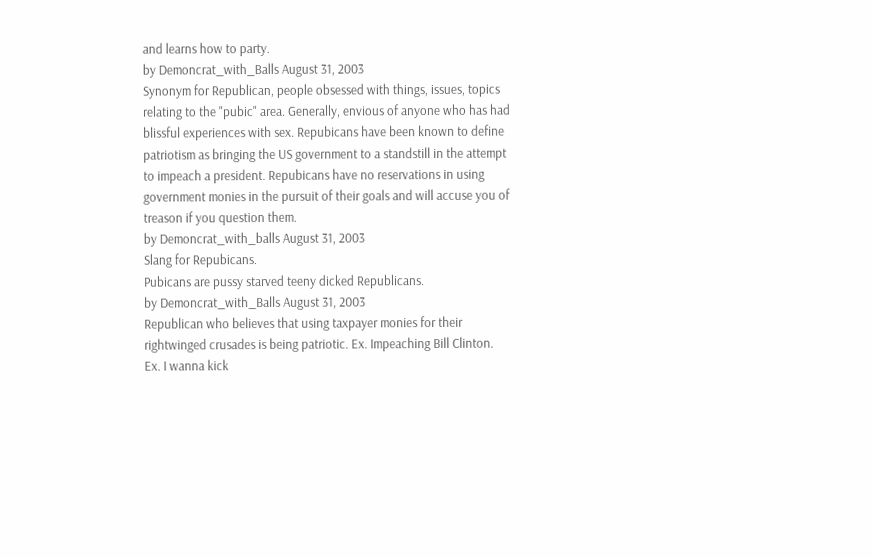and learns how to party.
by Demoncrat_with_Balls August 31, 2003
Synonym for Republican, people obsessed with things, issues, topics relating to the "pubic" area. Generally, envious of anyone who has had blissful experiences with sex. Repubicans have been known to define patriotism as bringing the US government to a standstill in the attempt to impeach a president. Repubicans have no reservations in using government monies in the pursuit of their goals and will accuse you of treason if you question them.
by Demoncrat_with_balls August 31, 2003
Slang for Repubicans.
Pubicans are pussy starved teeny dicked Republicans.
by Demoncrat_with_Balls August 31, 2003
Republican who believes that using taxpayer monies for their rightwinged crusades is being patriotic. Ex. Impeaching Bill Clinton. Ex. I wanna kick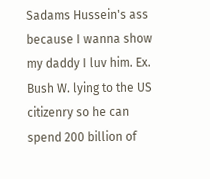Sadams Hussein's ass because I wanna show my daddy I luv him. Ex. Bush W. lying to the US citizenry so he can spend 200 billion of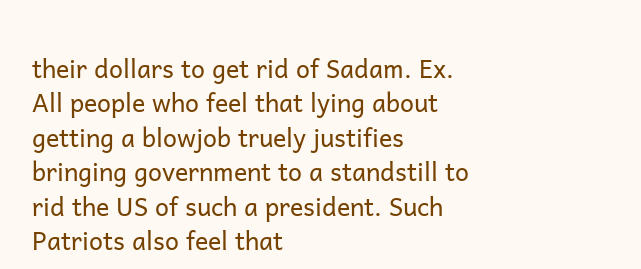their dollars to get rid of Sadam. Ex. All people who feel that lying about getting a blowjob truely justifies bringing government to a standstill to rid the US of such a president. Such Patriots also feel that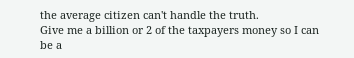the average citizen can't handle the truth.
Give me a billion or 2 of the taxpayers money so I can be a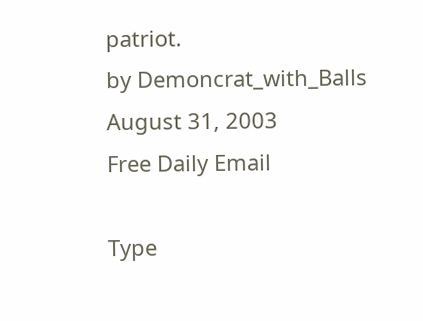patriot.
by Demoncrat_with_Balls August 31, 2003
Free Daily Email

Type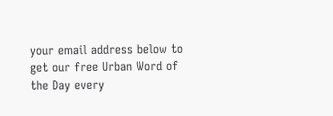your email address below to get our free Urban Word of the Day every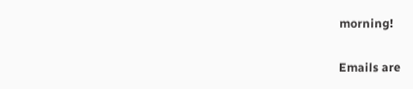morning!

Emails are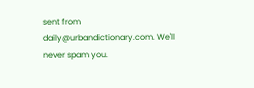sent from daily@urbandictionary.com. We'll never spam you.